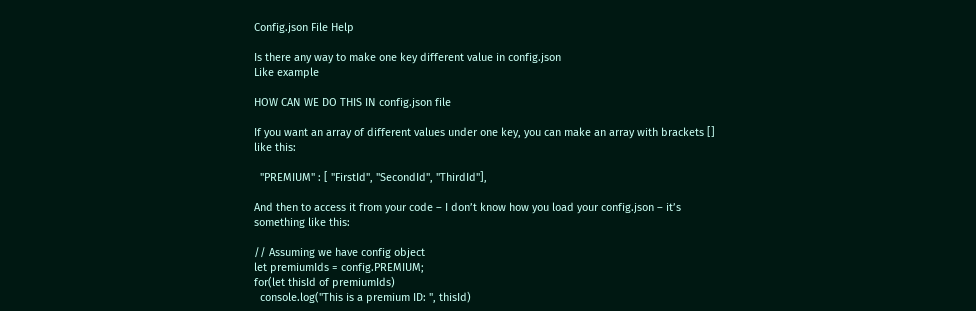Config.json File Help

Is there any way to make one key different value in config.json
Like example

HOW CAN WE DO THIS IN config.json file

If you want an array of different values under one key, you can make an array with brackets [] like this:

  "PREMIUM" : [ "FirstId", "SecondId", "ThirdId"],

And then to access it from your code – I don’t know how you load your config.json – it’s something like this:

// Assuming we have config object
let premiumIds = config.PREMIUM;
for(let thisId of premiumIds)
  console.log("This is a premium ID: ", thisId)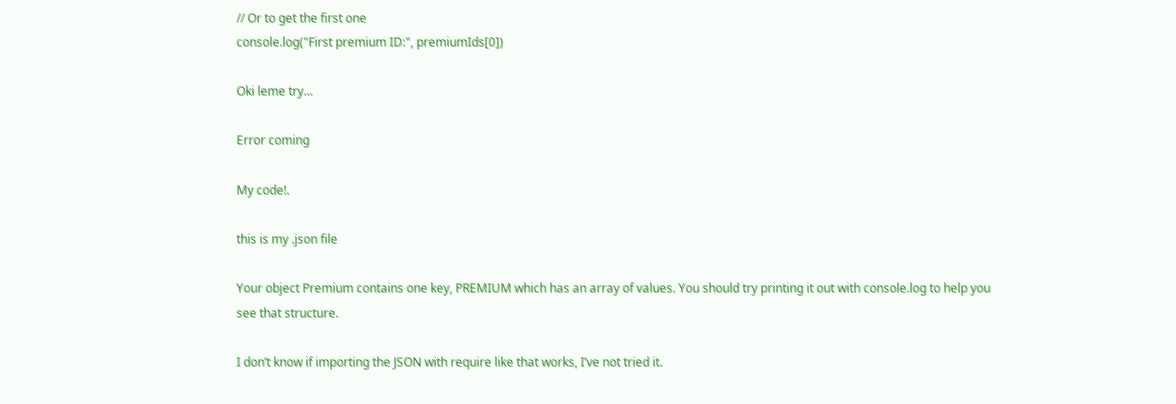// Or to get the first one
console.log("First premium ID:", premiumIds[0])

Oki leme try…

Error coming

My code!.

this is my .json file

Your object Premium contains one key, PREMIUM which has an array of values. You should try printing it out with console.log to help you see that structure.

I don’t know if importing the JSON with require like that works, I’ve not tried it.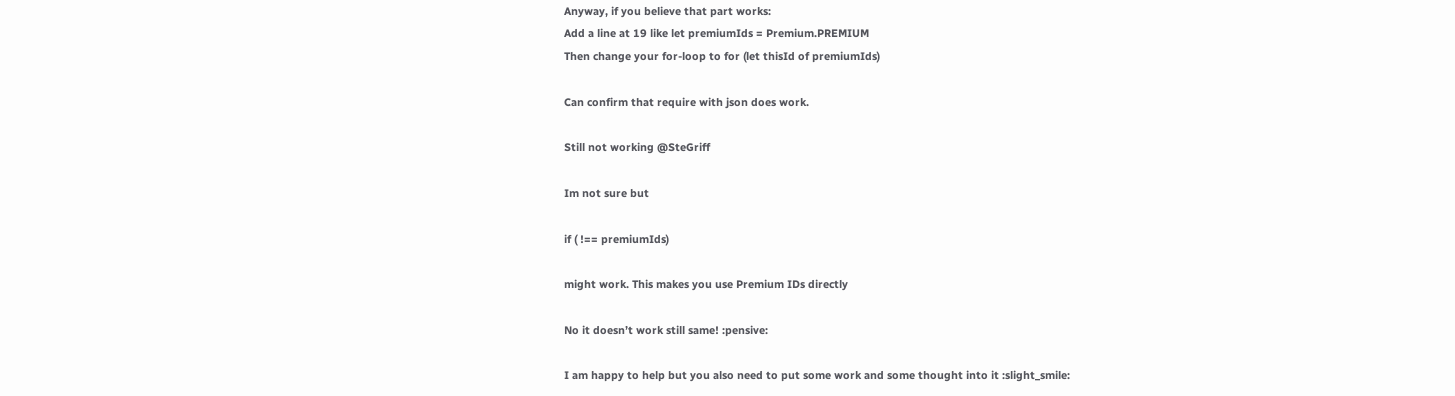Anyway, if you believe that part works:
Add a line at 19 like let premiumIds = Premium.PREMIUM
Then change your for-loop to for (let thisId of premiumIds)

Can confirm that require with json does work.

Still not working @SteGriff

Im not sure but

if ( !== premiumIds)

might work. This makes you use Premium IDs directly

No it doesn’t work still same! :pensive:

I am happy to help but you also need to put some work and some thought into it :slight_smile: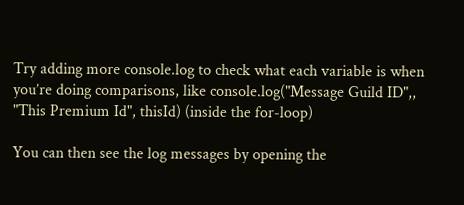Try adding more console.log to check what each variable is when you’re doing comparisons, like console.log("Message Guild ID",, "This Premium Id", thisId) (inside the for-loop)

You can then see the log messages by opening the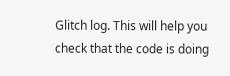Glitch log. This will help you check that the code is doing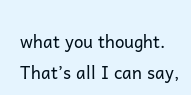what you thought. That’s all I can say,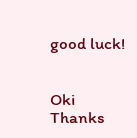good luck!


Oki Thanks